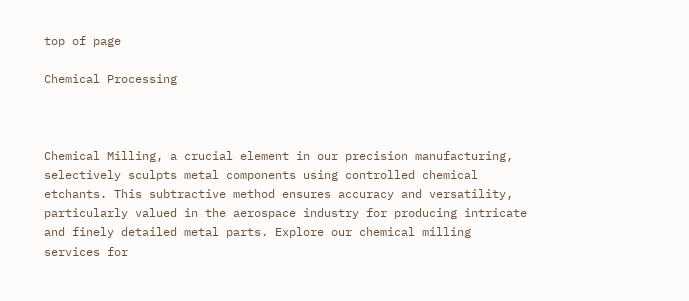top of page

Chemical Processing



Chemical Milling, a crucial element in our precision manufacturing, selectively sculpts metal components using controlled chemical etchants. This subtractive method ensures accuracy and versatility, particularly valued in the aerospace industry for producing intricate and finely detailed metal parts. Explore our chemical milling services for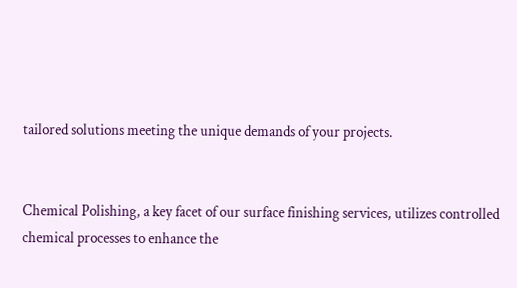tailored solutions meeting the unique demands of your projects.


Chemical Polishing, a key facet of our surface finishing services, utilizes controlled chemical processes to enhance the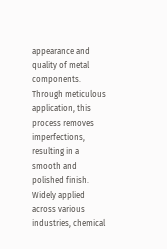appearance and quality of metal components. Through meticulous application, this process removes imperfections, resulting in a smooth and polished finish. Widely applied across various industries, chemical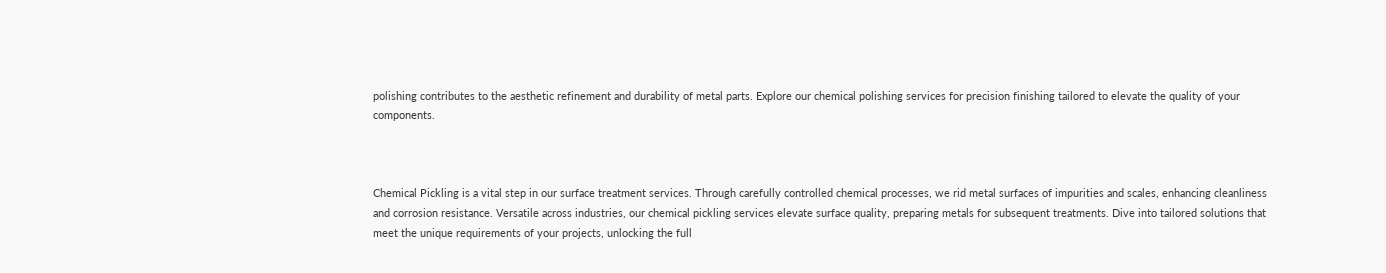polishing contributes to the aesthetic refinement and durability of metal parts. Explore our chemical polishing services for precision finishing tailored to elevate the quality of your components.



Chemical Pickling is a vital step in our surface treatment services. Through carefully controlled chemical processes, we rid metal surfaces of impurities and scales, enhancing cleanliness and corrosion resistance. Versatile across industries, our chemical pickling services elevate surface quality, preparing metals for subsequent treatments. Dive into tailored solutions that meet the unique requirements of your projects, unlocking the full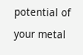potential of your metal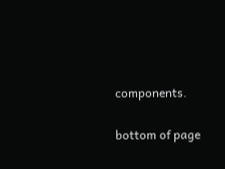components.

bottom of page